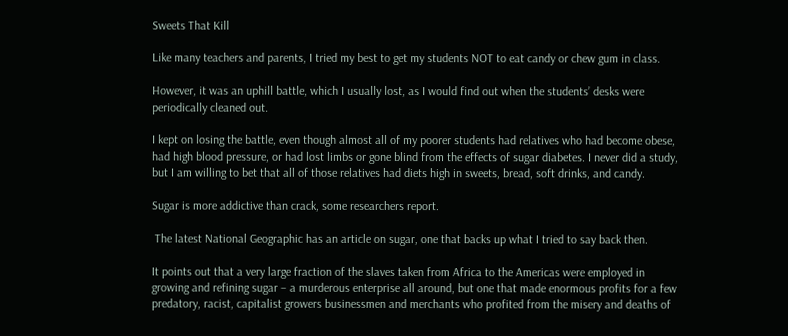Sweets That Kill

Like many teachers and parents, I tried my best to get my students NOT to eat candy or chew gum in class.

However, it was an uphill battle, which I usually lost, as I would find out when the students’ desks were periodically cleaned out.

I kept on losing the battle, even though almost all of my poorer students had relatives who had become obese, had high blood pressure, or had lost limbs or gone blind from the effects of sugar diabetes. I never did a study, but I am willing to bet that all of those relatives had diets high in sweets, bread, soft drinks, and candy.

Sugar is more addictive than crack, some researchers report.

 The latest National Geographic has an article on sugar, one that backs up what I tried to say back then.

It points out that a very large fraction of the slaves taken from Africa to the Americas were employed in growing and refining sugar – a murderous enterprise all around, but one that made enormous profits for a few predatory, racist, capitalist growers businessmen and merchants who profited from the misery and deaths of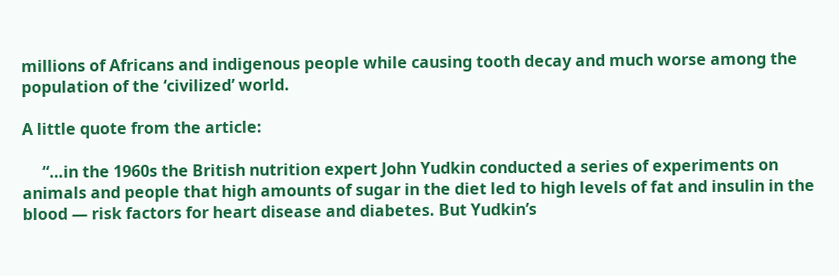millions of Africans and indigenous people while causing tooth decay and much worse among the population of the ‘civilized’ world.

A little quote from the article:

     “…in the 1960s the British nutrition expert John Yudkin conducted a series of experiments on animals and people that high amounts of sugar in the diet led to high levels of fat and insulin in the blood — risk factors for heart disease and diabetes. But Yudkin’s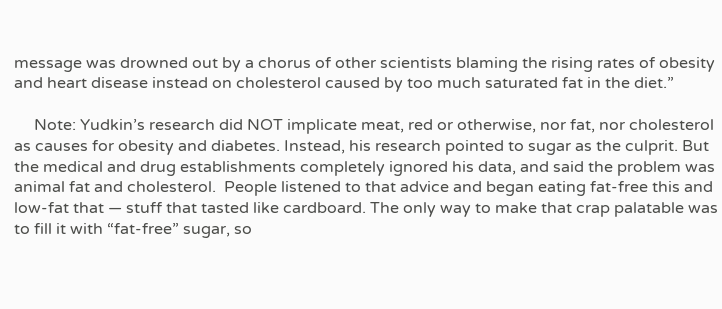message was drowned out by a chorus of other scientists blaming the rising rates of obesity and heart disease instead on cholesterol caused by too much saturated fat in the diet.”

     Note: Yudkin’s research did NOT implicate meat, red or otherwise, nor fat, nor cholesterol as causes for obesity and diabetes. Instead, his research pointed to sugar as the culprit. But the medical and drug establishments completely ignored his data, and said the problem was animal fat and cholesterol.  People listened to that advice and began eating fat-free this and low-fat that — stuff that tasted like cardboard. The only way to make that crap palatable was to fill it with “fat-free” sugar, so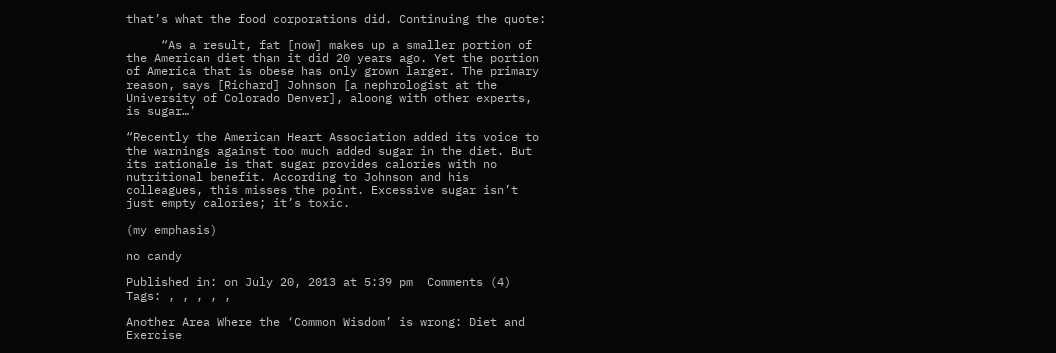that’s what the food corporations did. Continuing the quote:

     “As a result, fat [now] makes up a smaller portion of the American diet than it did 20 years ago. Yet the portion of America that is obese has only grown larger. The primary reason, says [Richard] Johnson [a nephrologist at the University of Colorado Denver], aloong with other experts, is sugar…’

“Recently the American Heart Association added its voice to the warnings against too much added sugar in the diet. But its rationale is that sugar provides calories with no nutritional benefit. According to Johnson and his colleagues, this misses the point. Excessive sugar isn’t just empty calories; it’s toxic.

(my emphasis)

no candy

Published in: on July 20, 2013 at 5:39 pm  Comments (4)
Tags: , , , , ,

Another Area Where the ‘Common Wisdom’ is wrong: Diet and Exercise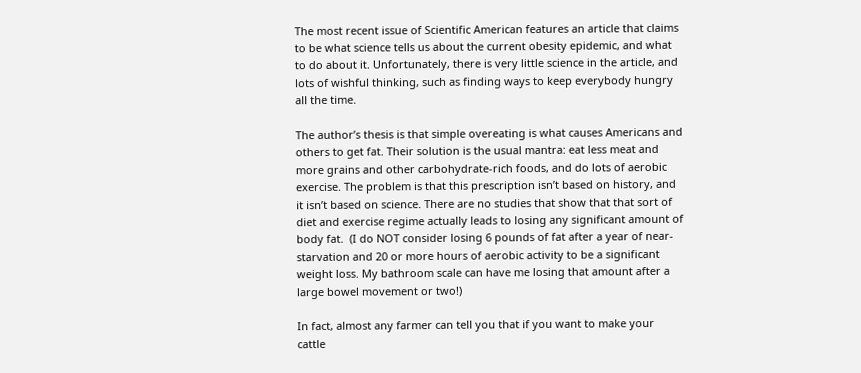The most recent issue of Scientific American features an article that claims to be what science tells us about the current obesity epidemic, and what to do about it. Unfortunately, there is very little science in the article, and lots of wishful thinking, such as finding ways to keep everybody hungry all the time.

The author’s thesis is that simple overeating is what causes Americans and others to get fat. Their solution is the usual mantra: eat less meat and more grains and other carbohydrate-rich foods, and do lots of aerobic exercise. The problem is that this prescription isn’t based on history, and it isn’t based on science. There are no studies that show that that sort of diet and exercise regime actually leads to losing any significant amount of body fat.  (I do NOT consider losing 6 pounds of fat after a year of near-starvation and 20 or more hours of aerobic activity to be a significant weight loss. My bathroom scale can have me losing that amount after a large bowel movement or two!)

In fact, almost any farmer can tell you that if you want to make your cattle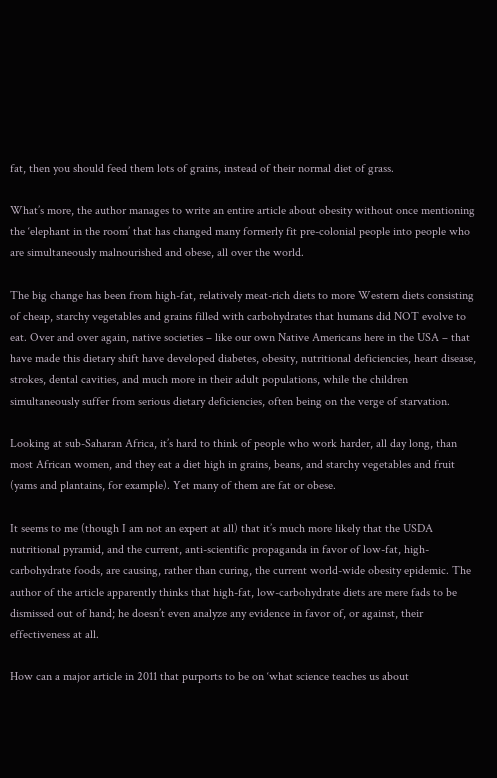fat, then you should feed them lots of grains, instead of their normal diet of grass.

What’s more, the author manages to write an entire article about obesity without once mentioning the ‘elephant in the room’ that has changed many formerly fit pre-colonial people into people who are simultaneously malnourished and obese, all over the world.

The big change has been from high-fat, relatively meat-rich diets to more Western diets consisting of cheap, starchy vegetables and grains filled with carbohydrates that humans did NOT evolve to eat. Over and over again, native societies – like our own Native Americans here in the USA – that have made this dietary shift have developed diabetes, obesity, nutritional deficiencies, heart disease, strokes, dental cavities, and much more in their adult populations, while the children simultaneously suffer from serious dietary deficiencies, often being on the verge of starvation.

Looking at sub-Saharan Africa, it’s hard to think of people who work harder, all day long, than most African women, and they eat a diet high in grains, beans, and starchy vegetables and fruit (yams and plantains, for example). Yet many of them are fat or obese.

It seems to me (though I am not an expert at all) that it’s much more likely that the USDA nutritional pyramid, and the current, anti-scientific propaganda in favor of low-fat, high-carbohydrate foods, are causing, rather than curing, the current world-wide obesity epidemic. The author of the article apparently thinks that high-fat, low-carbohydrate diets are mere fads to be dismissed out of hand; he doesn’t even analyze any evidence in favor of, or against, their effectiveness at all.

How can a major article in 2011 that purports to be on ‘what science teaches us about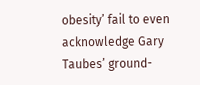obesity’ fail to even acknowledge Gary Taubes’ ground-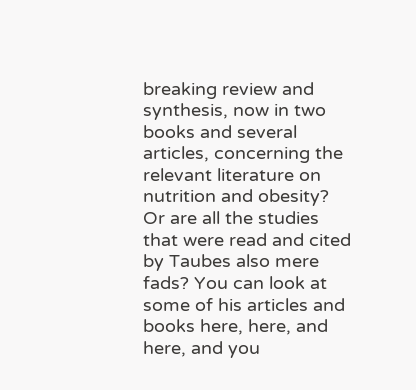breaking review and synthesis, now in two books and several articles, concerning the relevant literature on nutrition and obesity? Or are all the studies that were read and cited by Taubes also mere fads? You can look at some of his articles and books here, here, and here, and you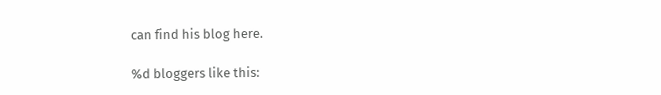can find his blog here.

%d bloggers like this: